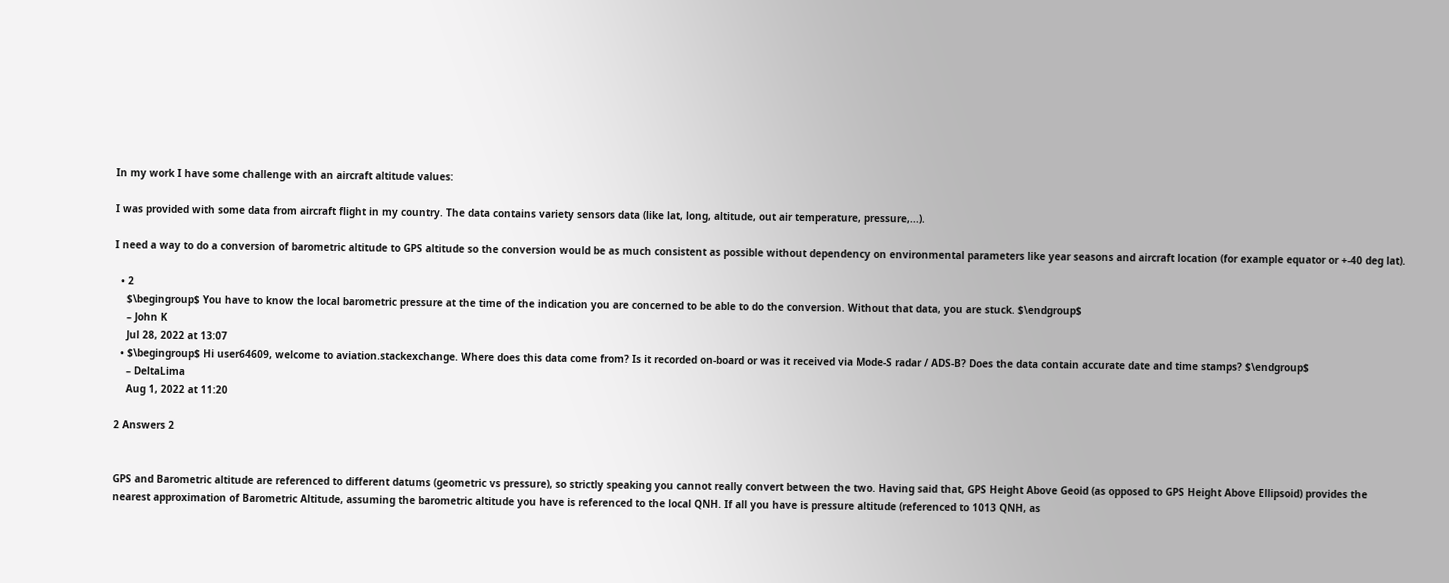In my work I have some challenge with an aircraft altitude values:

I was provided with some data from aircraft flight in my country. The data contains variety sensors data (like lat, long, altitude, out air temperature, pressure,...).

I need a way to do a conversion of barometric altitude to GPS altitude so the conversion would be as much consistent as possible without dependency on environmental parameters like year seasons and aircraft location (for example equator or +-40 deg lat).

  • 2
    $\begingroup$ You have to know the local barometric pressure at the time of the indication you are concerned to be able to do the conversion. Without that data, you are stuck. $\endgroup$
    – John K
    Jul 28, 2022 at 13:07
  • $\begingroup$ Hi user64609, welcome to aviation.stackexchange. Where does this data come from? Is it recorded on-board or was it received via Mode-S radar / ADS-B? Does the data contain accurate date and time stamps? $\endgroup$
    – DeltaLima
    Aug 1, 2022 at 11:20

2 Answers 2


GPS and Barometric altitude are referenced to different datums (geometric vs pressure), so strictly speaking you cannot really convert between the two. Having said that, GPS Height Above Geoid (as opposed to GPS Height Above Ellipsoid) provides the nearest approximation of Barometric Altitude, assuming the barometric altitude you have is referenced to the local QNH. If all you have is pressure altitude (referenced to 1013 QNH, as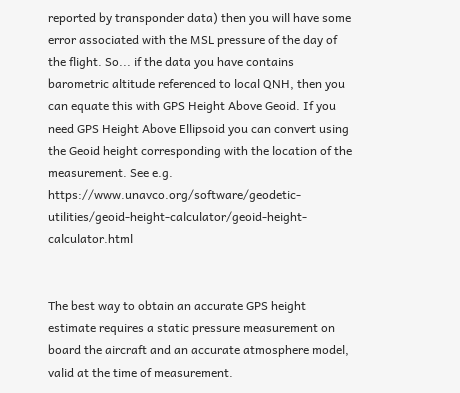reported by transponder data) then you will have some error associated with the MSL pressure of the day of the flight. So... if the data you have contains barometric altitude referenced to local QNH, then you can equate this with GPS Height Above Geoid. If you need GPS Height Above Ellipsoid you can convert using the Geoid height corresponding with the location of the measurement. See e.g. https://www.unavco.org/software/geodetic-utilities/geoid-height-calculator/geoid-height-calculator.html


The best way to obtain an accurate GPS height estimate requires a static pressure measurement on board the aircraft and an accurate atmosphere model, valid at the time of measurement.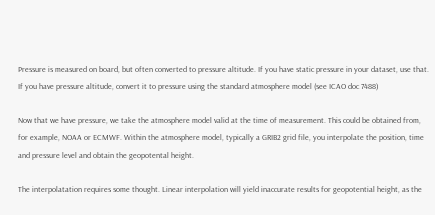Pressure is measured on board, but often converted to pressure altitude. If you have static pressure in your dataset, use that. If you have pressure altitude, convert it to pressure using the standard atmosphere model (see ICAO doc 7488)

Now that we have pressure, we take the atmosphere model valid at the time of measurement. This could be obtained from, for example, NOAA or ECMWF. Within the atmosphere model, typically a GRIB2 grid file, you interpolate the position, time and pressure level and obtain the geopotental height.

The interpolatation requires some thought. Linear interpolation will yield inaccurate results for geopotential height, as the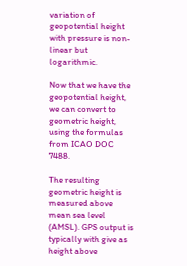variation of geopotential height with pressure is non-linear but logarithmic.

Now that we have the geopotential height, we can convert to geometric height, using the formulas from ICAO DOC 7488.

The resulting geometric height is measured above mean sea level (AMSL). GPS output is typically with give as height above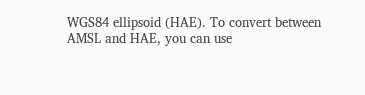WGS84 ellipsoid (HAE). To convert between AMSL and HAE, you can use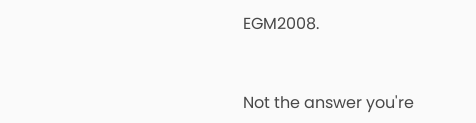EGM2008.


Not the answer you're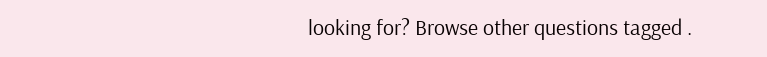looking for? Browse other questions tagged .